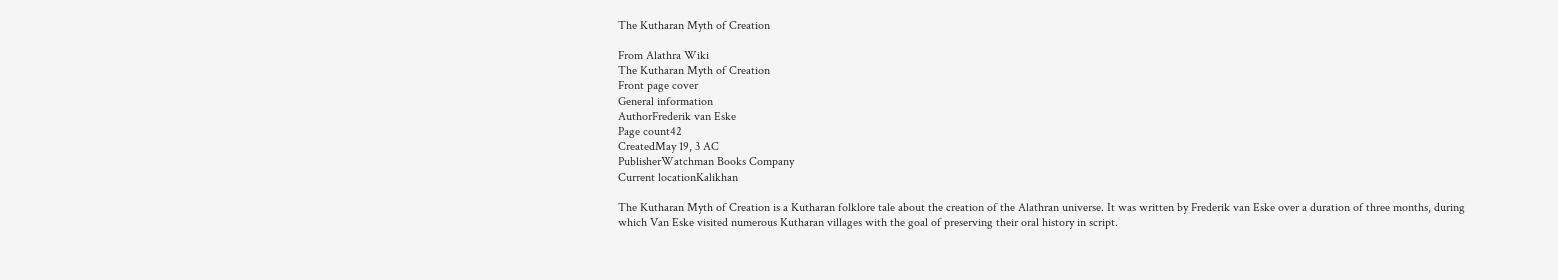The Kutharan Myth of Creation

From Alathra Wiki
The Kutharan Myth of Creation
Front page cover
General information
AuthorFrederik van Eske
Page count42
CreatedMay 19, 3 AC
PublisherWatchman Books Company
Current locationKalikhan

The Kutharan Myth of Creation is a Kutharan folklore tale about the creation of the Alathran universe. It was written by Frederik van Eske over a duration of three months, during which Van Eske visited numerous Kutharan villages with the goal of preserving their oral history in script.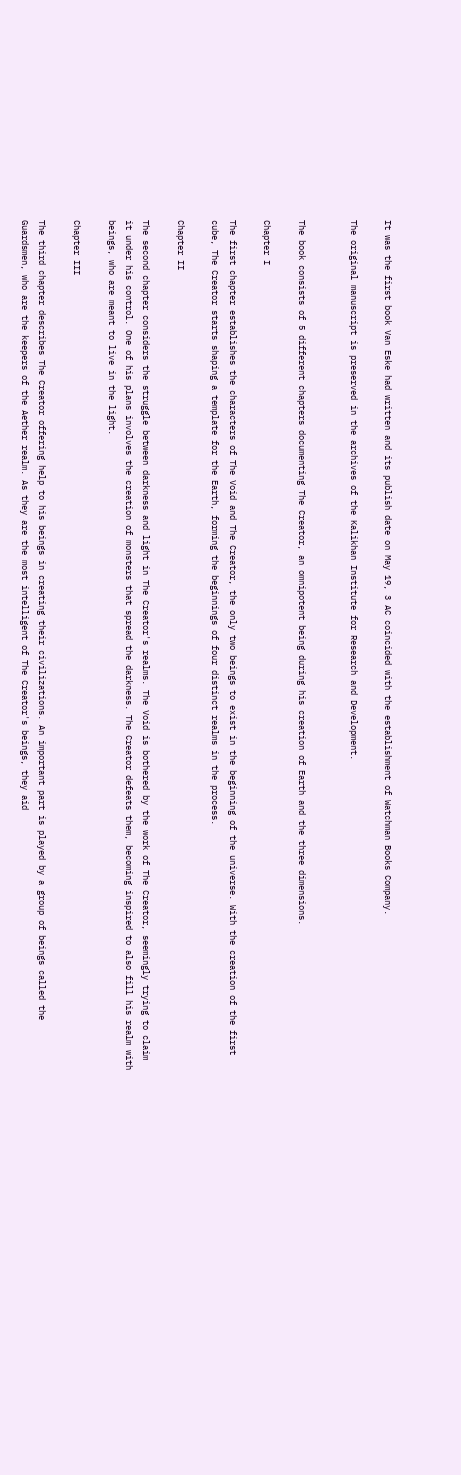It was the first book Van Eske had written and its publish date on May 19, 3 AC coincided with the establishment of Watchman Books Company.

The original manuscript is preserved in the archives of the Kalikhan Institute for Research and Development.


The book consists of 5 different chapters documenting The Creator, an omnipotent being during his creation of Earth and the three dimensions.

Chapter I

The first chapter establishes the characters of The Void and The Creator, the only two beings to exist in the beginning of the universe. With the creation of the first cube, The Creator starts shaping a template for the Earth, forming the beginnings of four distinct realms in the process.

Chapter II

The second chapter considers the struggle between darkness and light in The Creator's realms. The Void is bothered by the work of The Creator, seemingly trying to claim it under his control. One of his plans involves the creation of monsters that spread the darkness. The Creator defeats them, becoming inspired to also fill his realm with beings, who are meant to live in the light.

Chapter III

The third chapter describes The Creator offering help to his beings in creating their civilizations. An important part is played by a group of beings called the Guardsmen, who are the keepers of the Aether realm. As they are the most intelligent of The Creator's beings, they aid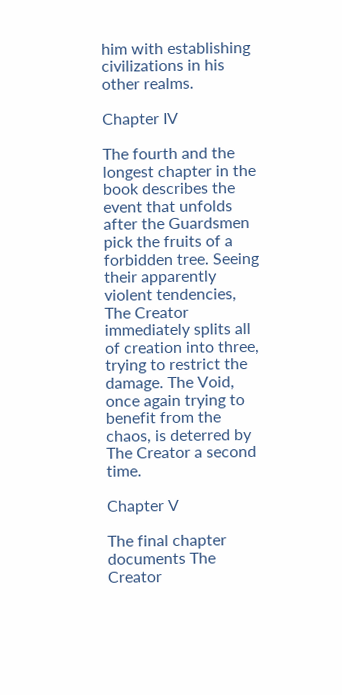him with establishing civilizations in his other realms.

Chapter IV

The fourth and the longest chapter in the book describes the event that unfolds after the Guardsmen pick the fruits of a forbidden tree. Seeing their apparently violent tendencies, The Creator immediately splits all of creation into three, trying to restrict the damage. The Void, once again trying to benefit from the chaos, is deterred by The Creator a second time.

Chapter V

The final chapter documents The Creator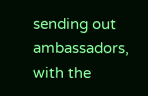sending out ambassadors, with the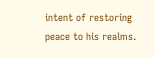intent of restoring peace to his realms.